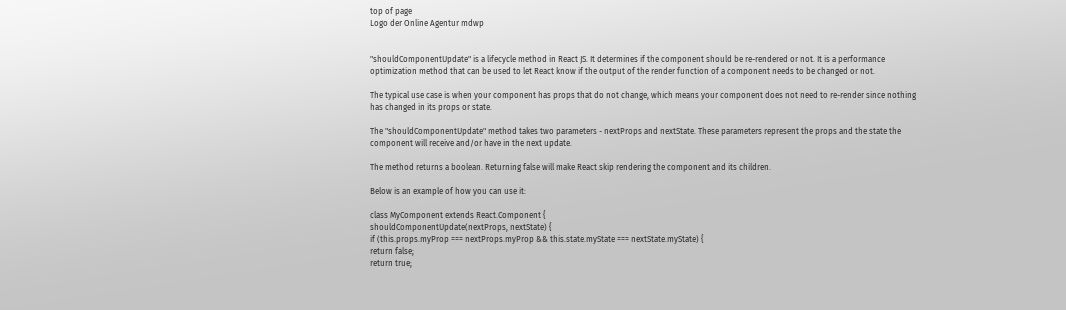top of page
Logo der Online Agentur mdwp


"shouldComponentUpdate" is a lifecycle method in React JS. It determines if the component should be re-rendered or not. It is a performance optimization method that can be used to let React know if the output of the render function of a component needs to be changed or not.

The typical use case is when your component has props that do not change, which means your component does not need to re-render since nothing has changed in its props or state.

The "shouldComponentUpdate" method takes two parameters - nextProps and nextState. These parameters represent the props and the state the component will receive and/or have in the next update.

The method returns a boolean. Returning false will make React skip rendering the component and its children.

Below is an example of how you can use it:

class MyComponent extends React.Component {
shouldComponentUpdate(nextProps, nextState) {
if (this.props.myProp === nextProps.myProp && this.state.myState === nextState.myState) {
return false;
return true;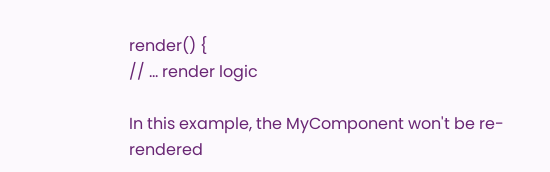render() {
// ... render logic

In this example, the MyComponent won't be re-rendered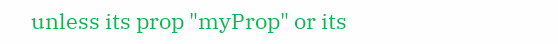unless its prop "myProp" or its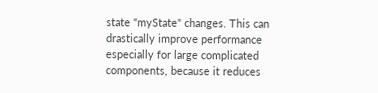state "myState" changes. This can drastically improve performance especially for large complicated components, because it reduces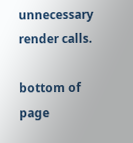unnecessary render calls.

bottom of page